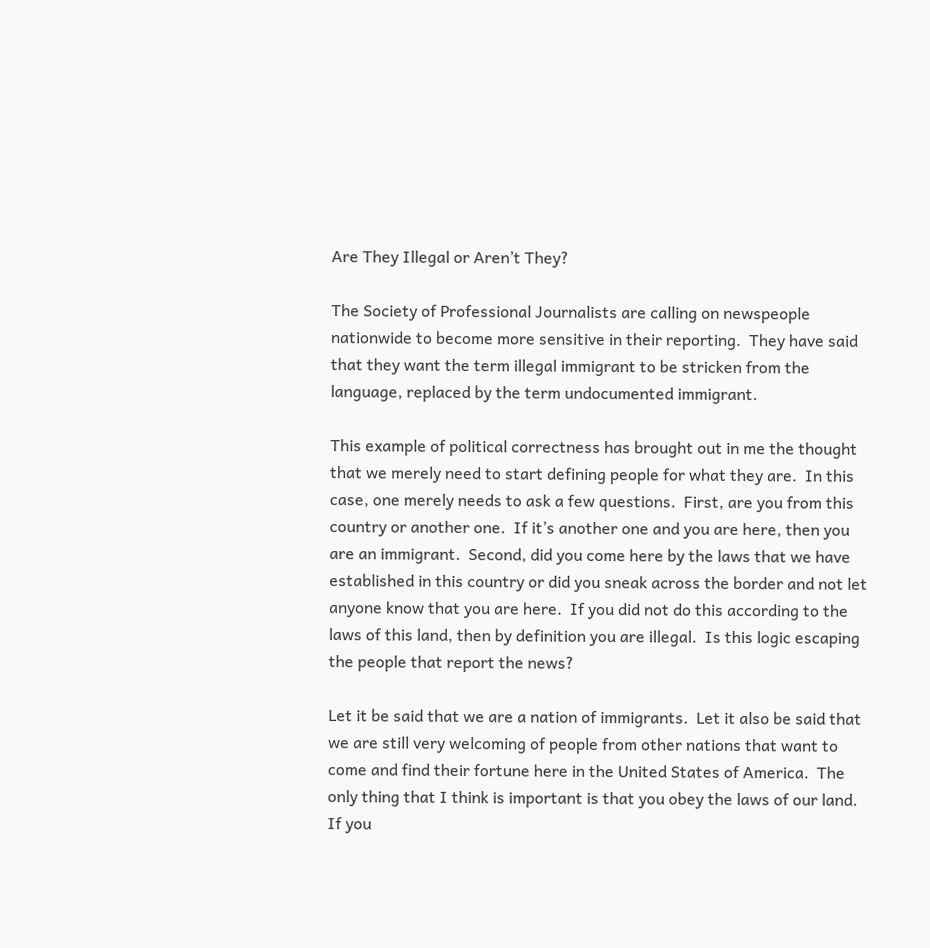Are They Illegal or Aren’t They?

The Society of Professional Journalists are calling on newspeople nationwide to become more sensitive in their reporting.  They have said that they want the term illegal immigrant to be stricken from the language, replaced by the term undocumented immigrant.

This example of political correctness has brought out in me the thought that we merely need to start defining people for what they are.  In this case, one merely needs to ask a few questions.  First, are you from this country or another one.  If it’s another one and you are here, then you are an immigrant.  Second, did you come here by the laws that we have established in this country or did you sneak across the border and not let anyone know that you are here.  If you did not do this according to the laws of this land, then by definition you are illegal.  Is this logic escaping the people that report the news?

Let it be said that we are a nation of immigrants.  Let it also be said that we are still very welcoming of people from other nations that want to come and find their fortune here in the United States of America.  The only thing that I think is important is that you obey the laws of our land.  If you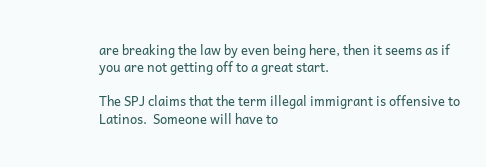are breaking the law by even being here, then it seems as if you are not getting off to a great start.

The SPJ claims that the term illegal immigrant is offensive to Latinos.  Someone will have to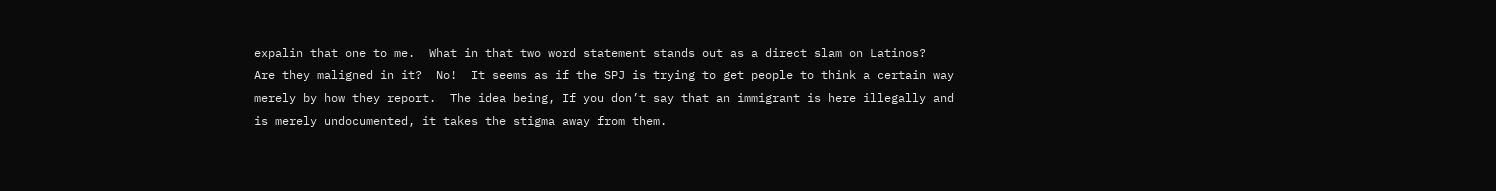expalin that one to me.  What in that two word statement stands out as a direct slam on Latinos?  Are they maligned in it?  No!  It seems as if the SPJ is trying to get people to think a certain way merely by how they report.  The idea being, If you don’t say that an immigrant is here illegally and is merely undocumented, it takes the stigma away from them.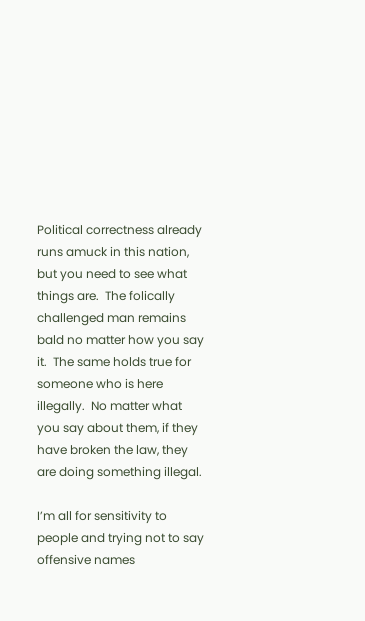Political correctness already runs amuck in this nation, but you need to see what things are.  The folically challenged man remains bald no matter how you say it.  The same holds true for someone who is here illegally.  No matter what you say about them, if they have broken the law, they are doing something illegal.

I’m all for sensitivity to people and trying not to say offensive names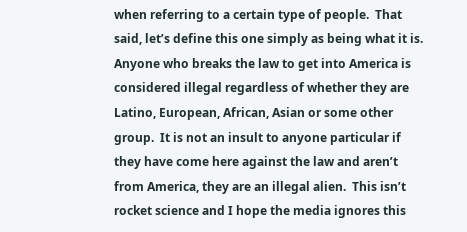when referring to a certain type of people.  That said, let’s define this one simply as being what it is.  Anyone who breaks the law to get into America is considered illegal regardless of whether they are Latino, European, African, Asian or some other group.  It is not an insult to anyone particular if they have come here against the law and aren’t from America, they are an illegal alien.  This isn’t rocket science and I hope the media ignores this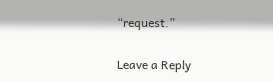“request.”

Leave a Reply